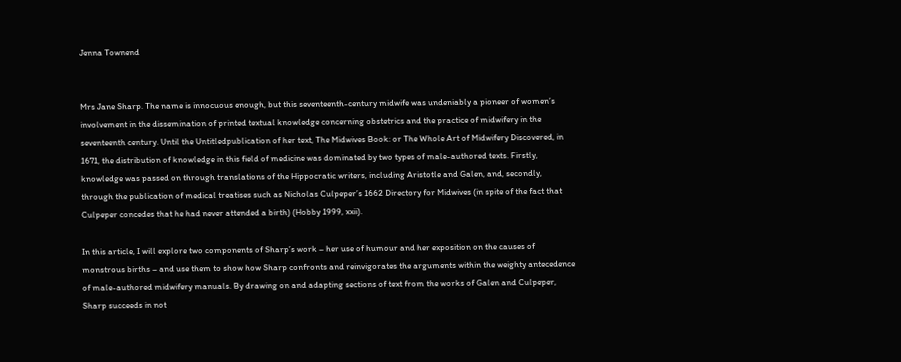Jenna Townend


Mrs Jane Sharp. The name is innocuous enough, but this seventeenth-century midwife was undeniably a pioneer of women’s involvement in the dissemination of printed textual knowledge concerning obstetrics and the practice of midwifery in the seventeenth century. Until the Untitledpublication of her text, The Midwives Book: or The Whole Art of Midwifery Discovered, in 1671, the distribution of knowledge in this field of medicine was dominated by two types of male-authored texts. Firstly, knowledge was passed on through translations of the Hippocratic writers, including Aristotle and Galen, and, secondly, through the publication of medical treatises such as Nicholas Culpeper’s 1662 Directory for Midwives (in spite of the fact that Culpeper concedes that he had never attended a birth) (Hobby 1999, xxii).

In this article, I will explore two components of Sharp’s work – her use of humour and her exposition on the causes of monstrous births – and use them to show how Sharp confronts and reinvigorates the arguments within the weighty antecedence of male-authored midwifery manuals. By drawing on and adapting sections of text from the works of Galen and Culpeper, Sharp succeeds in not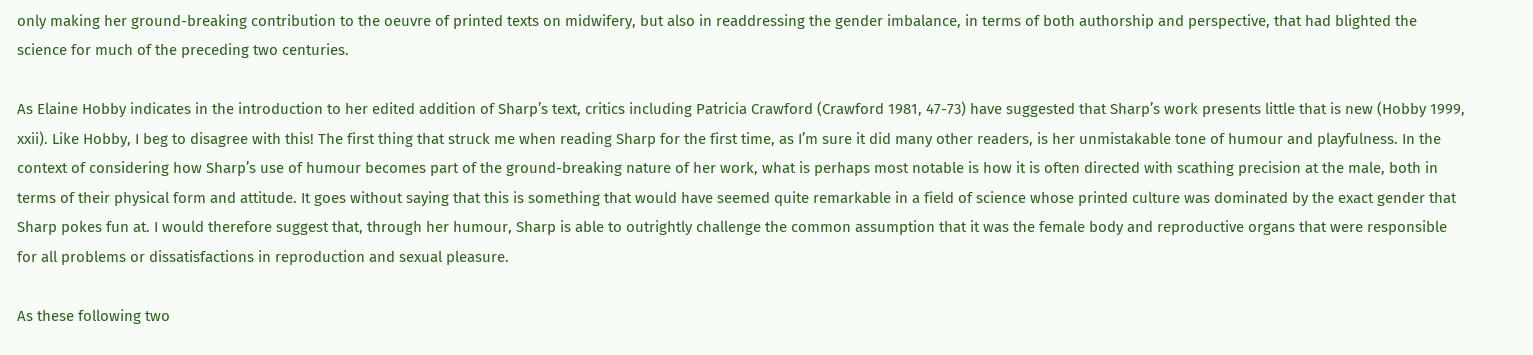only making her ground-breaking contribution to the oeuvre of printed texts on midwifery, but also in readdressing the gender imbalance, in terms of both authorship and perspective, that had blighted the science for much of the preceding two centuries.

As Elaine Hobby indicates in the introduction to her edited addition of Sharp’s text, critics including Patricia Crawford (Crawford 1981, 47-73) have suggested that Sharp’s work presents little that is new (Hobby 1999, xxii). Like Hobby, I beg to disagree with this! The first thing that struck me when reading Sharp for the first time, as I’m sure it did many other readers, is her unmistakable tone of humour and playfulness. In the context of considering how Sharp’s use of humour becomes part of the ground-breaking nature of her work, what is perhaps most notable is how it is often directed with scathing precision at the male, both in terms of their physical form and attitude. It goes without saying that this is something that would have seemed quite remarkable in a field of science whose printed culture was dominated by the exact gender that Sharp pokes fun at. I would therefore suggest that, through her humour, Sharp is able to outrightly challenge the common assumption that it was the female body and reproductive organs that were responsible for all problems or dissatisfactions in reproduction and sexual pleasure.

As these following two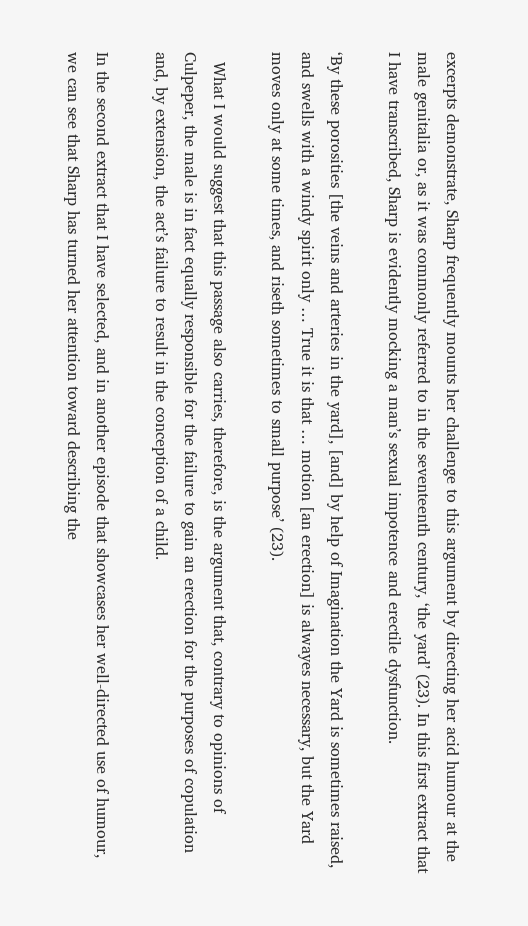excerpts demonstrate, Sharp frequently mounts her challenge to this argument by directing her acid humour at the male genitalia or, as it was commonly referred to in the seventeenth century, ‘the yard’ (23). In this first extract that I have transcribed, Sharp is evidently mocking a man’s sexual impotence and erectile dysfunction.

‘By these porosities [the veins and arteries in the yard], [and] by help of Imagination the Yard is sometimes raised, and swells with a windy spirit only … True it is that … motion [an erection] is alwayes necessary, but the Yard moves only at some times, and riseth sometimes to small purpose’ (23).

  What I would suggest that this passage also carries, therefore, is the argument that, contrary to opinions of Culpeper, the male is in fact equally responsible for the failure to gain an erection for the purposes of copulation and, by extension, the act’s failure to result in the conception of a child.

In the second extract that I have selected, and in another episode that showcases her well-directed use of humour, we can see that Sharp has turned her attention toward describing the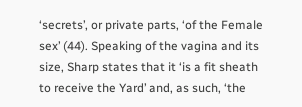‘secrets’, or private parts, ‘of the Female sex’ (44). Speaking of the vagina and its size, Sharp states that it ‘is a fit sheath to receive the Yard’ and, as such, ‘the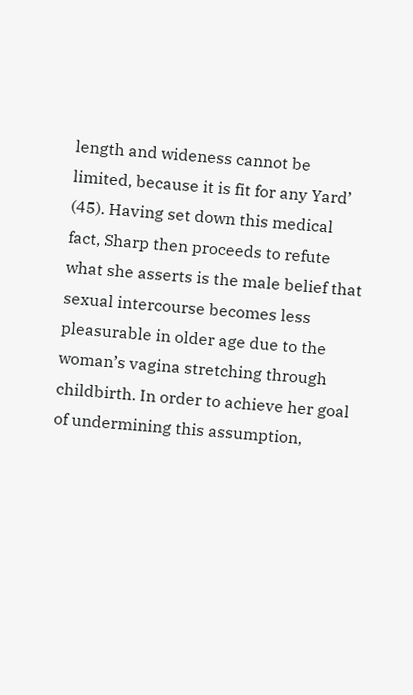length and wideness cannot be limited, because it is fit for any Yard’ (45). Having set down this medical fact, Sharp then proceeds to refute what she asserts is the male belief that sexual intercourse becomes less pleasurable in older age due to the woman’s vagina stretching through childbirth. In order to achieve her goal of undermining this assumption,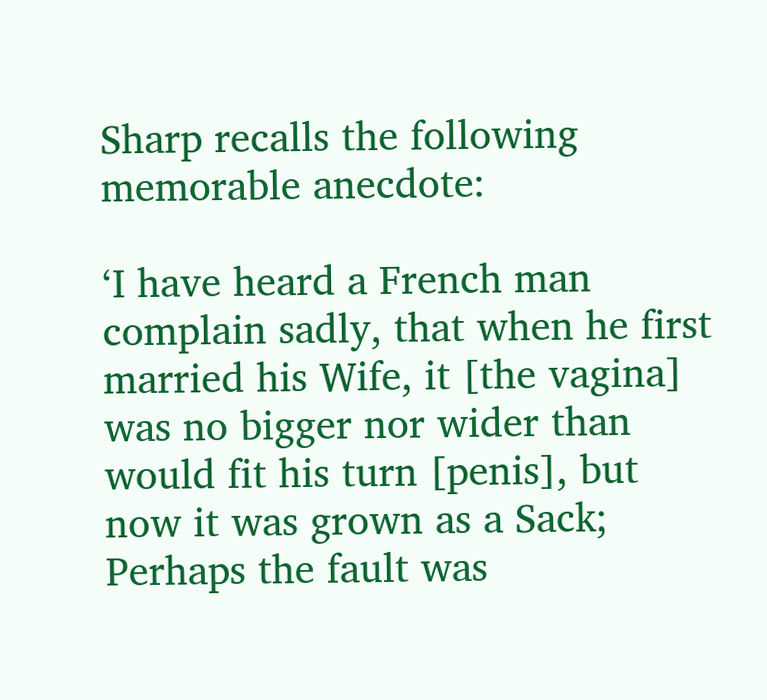Sharp recalls the following memorable anecdote:

‘I have heard a French man complain sadly, that when he first married his Wife, it [the vagina] was no bigger nor wider than would fit his turn [penis], but now it was grown as a Sack; Perhaps the fault was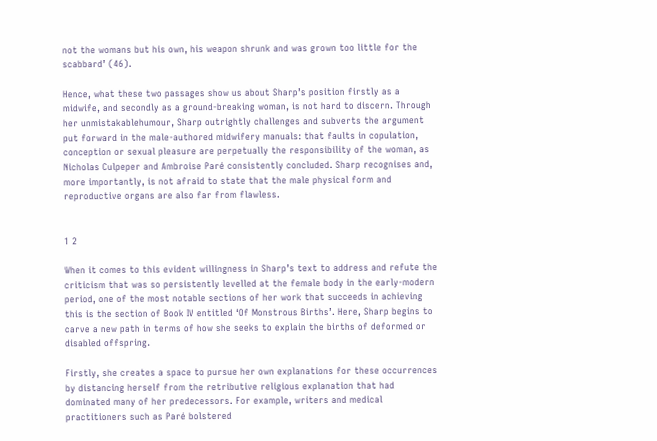not the womans but his own, his weapon shrunk and was grown too little for the scabbard’ (46).

Hence, what these two passages show us about Sharp’s position firstly as a midwife, and secondly as a ground-breaking woman, is not hard to discern. Through her unmistakablehumour, Sharp outrightly challenges and subverts the argument put forward in the male-authored midwifery manuals: that faults in copulation, conception or sexual pleasure are perpetually the responsibility of the woman, as Nicholas Culpeper and Ambroise Paré consistently concluded. Sharp recognises and, more importantly, is not afraid to state that the male physical form and reproductive organs are also far from flawless.


1 2

When it comes to this evident willingness in Sharp’s text to address and refute the criticism that was so persistently levelled at the female body in the early-modern period, one of the most notable sections of her work that succeeds in achieving this is the section of Book IV entitled ‘Of Monstrous Births’. Here, Sharp begins to carve a new path in terms of how she seeks to explain the births of deformed or disabled offspring.

Firstly, she creates a space to pursue her own explanations for these occurrences by distancing herself from the retributive religious explanation that had dominated many of her predecessors. For example, writers and medical practitioners such as Paré bolstered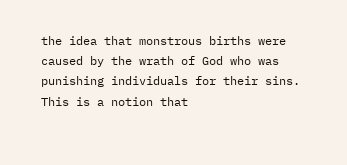the idea that monstrous births were caused by the wrath of God who was punishing individuals for their sins. This is a notion that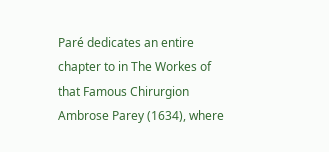Paré dedicates an entire chapter to in The Workes of that Famous Chirurgion Ambrose Parey (1634), where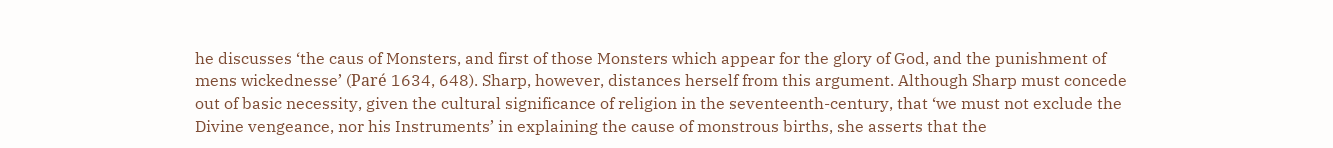he discusses ‘the caus of Monsters, and first of those Monsters which appear for the glory of God, and the punishment of mens wickednesse’ (Paré 1634, 648). Sharp, however, distances herself from this argument. Although Sharp must concede out of basic necessity, given the cultural significance of religion in the seventeenth-century, that ‘we must not exclude the Divine vengeance, nor his Instruments’ in explaining the cause of monstrous births, she asserts that the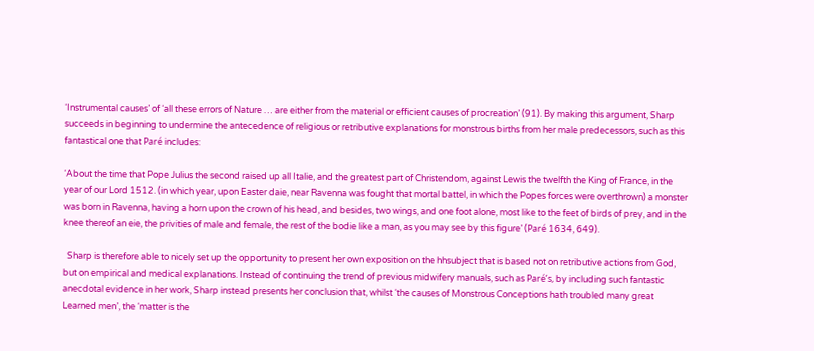‘Instrumental causes’ of ‘all these errors of Nature … are either from the material or efficient causes of procreation’ (91). By making this argument, Sharp succeeds in beginning to undermine the antecedence of religious or retributive explanations for monstrous births from her male predecessors, such as this fantastical one that Paré includes:

‘About the time that Pope Julius the second raised up all Italie, and the greatest part of Christendom, against Lewis the twelfth the King of France, in the year of our Lord 1512. (in which year, upon Easter daie, near Ravenna was fought that mortal battel, in which the Popes forces were overthrown) a monster was born in Ravenna, having a horn upon the crown of his head, and besides, two wings, and one foot alone, most like to the feet of birds of prey, and in the knee thereof an eie, the privities of male and female, the rest of the bodie like a man, as you may see by this figure’ (Paré 1634, 649).

  Sharp is therefore able to nicely set up the opportunity to present her own exposition on the hhsubject that is based not on retributive actions from God, but on empirical and medical explanations. Instead of continuing the trend of previous midwifery manuals, such as Paré’s, by including such fantastic anecdotal evidence in her work, Sharp instead presents her conclusion that, whilst ‘the causes of Monstrous Conceptions hath troubled many great Learned men’, the ‘matter is the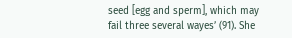seed [egg and sperm], which may fail three several wayes’ (91). She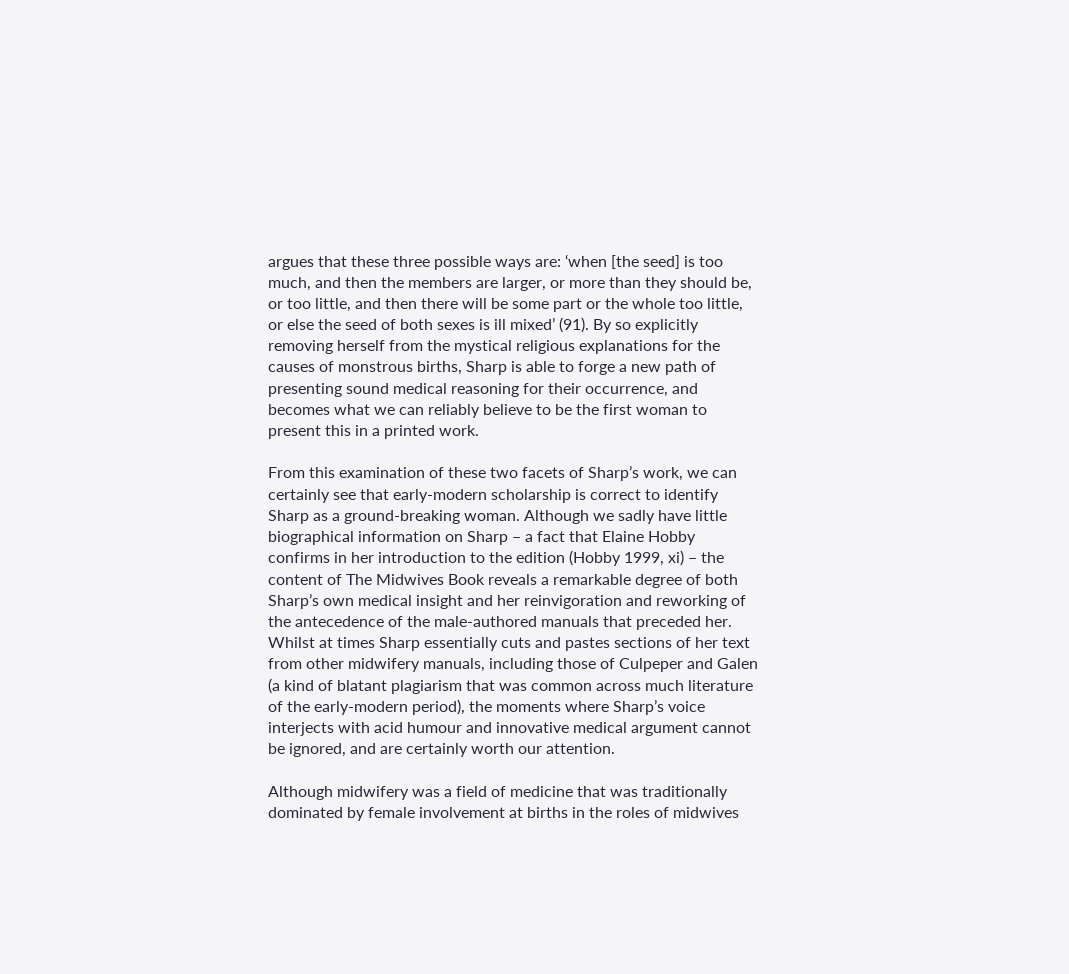argues that these three possible ways are: ‘when [the seed] is too much, and then the members are larger, or more than they should be, or too little, and then there will be some part or the whole too little, or else the seed of both sexes is ill mixed’ (91). By so explicitly removing herself from the mystical religious explanations for the causes of monstrous births, Sharp is able to forge a new path of presenting sound medical reasoning for their occurrence, and becomes what we can reliably believe to be the first woman to present this in a printed work.

From this examination of these two facets of Sharp’s work, we can certainly see that early-modern scholarship is correct to identify Sharp as a ground-breaking woman. Although we sadly have little biographical information on Sharp – a fact that Elaine Hobby confirms in her introduction to the edition (Hobby 1999, xi) – the content of The Midwives Book reveals a remarkable degree of both Sharp’s own medical insight and her reinvigoration and reworking of the antecedence of the male-authored manuals that preceded her. Whilst at times Sharp essentially cuts and pastes sections of her text from other midwifery manuals, including those of Culpeper and Galen (a kind of blatant plagiarism that was common across much literature of the early-modern period), the moments where Sharp’s voice interjects with acid humour and innovative medical argument cannot be ignored, and are certainly worth our attention.

Although midwifery was a field of medicine that was traditionally dominated by female involvement at births in the roles of midwives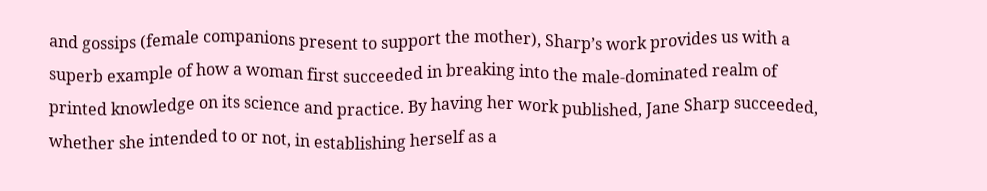and gossips (female companions present to support the mother), Sharp’s work provides us with a superb example of how a woman first succeeded in breaking into the male-dominated realm of printed knowledge on its science and practice. By having her work published, Jane Sharp succeeded, whether she intended to or not, in establishing herself as a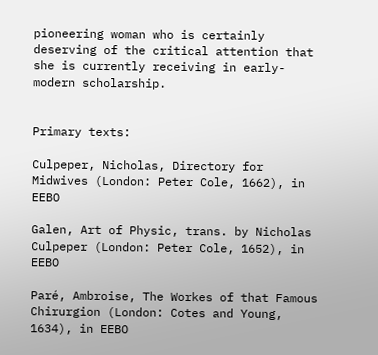pioneering woman who is certainly deserving of the critical attention that she is currently receiving in early-modern scholarship.


Primary texts:

Culpeper, Nicholas, Directory for Midwives (London: Peter Cole, 1662), in EEBO

Galen, Art of Physic, trans. by Nicholas Culpeper (London: Peter Cole, 1652), in EEBO

Paré, Ambroise, The Workes of that Famous Chirurgion (London: Cotes and Young, 1634), in EEBO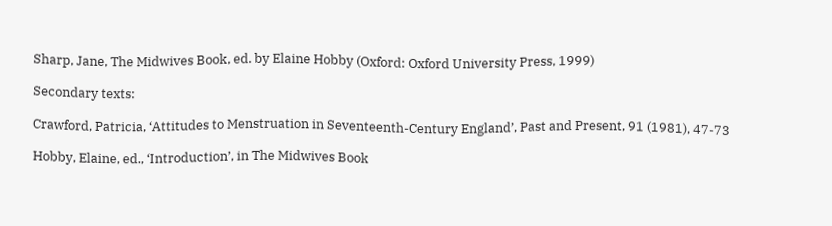Sharp, Jane, The Midwives Book, ed. by Elaine Hobby (Oxford: Oxford University Press, 1999)

Secondary texts:

Crawford, Patricia, ‘Attitudes to Menstruation in Seventeenth-Century England’, Past and Present, 91 (1981), 47-73

Hobby, Elaine, ed., ‘Introduction’, in The Midwives Book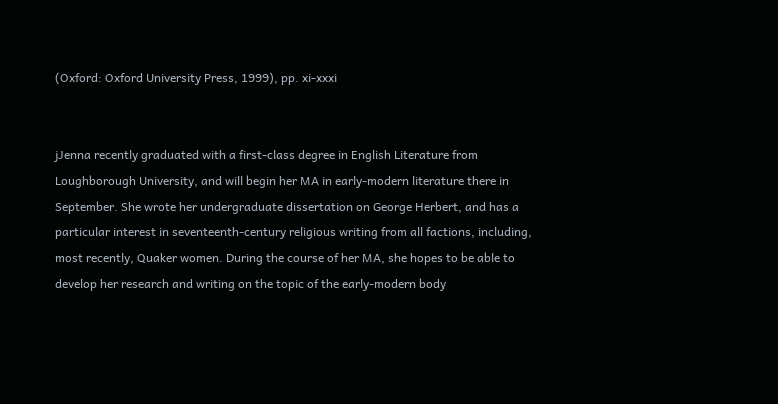(Oxford: Oxford University Press, 1999), pp. xi-xxxi


jJenna recently graduated with a first-class degree in English Literature from Loughborough University, and will begin her MA in early-modern literature there in September. She wrote her undergraduate dissertation on George Herbert, and has a particular interest in seventeenth-century religious writing from all factions, including, most recently, Quaker women. During the course of her MA, she hopes to be able to develop her research and writing on the topic of the early-modern body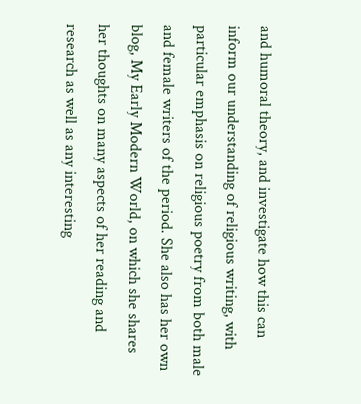and humoral theory, and investigate how this can inform our understanding of religious writing, with particular emphasis on religious poetry from both male and female writers of the period. She also has her own blog, My Early Modern World, on which she shares her thoughts on many aspects of her reading and research as well as any interesting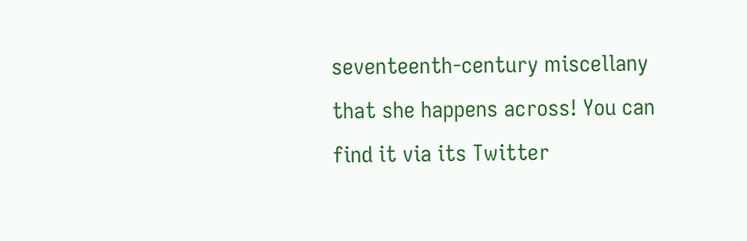seventeenth-century miscellany that she happens across! You can find it via its Twitter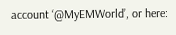account ‘@MyEMWorld’, or here: